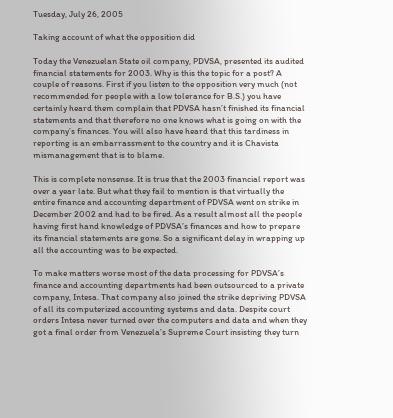Tuesday, July 26, 2005

Taking account of what the opposition did

Today the Venezuelan State oil company, PDVSA, presented its audited financial statements for 2003. Why is this the topic for a post? A couple of reasons. First if you listen to the opposition very much (not recommended for people with a low tolerance for B.S.) you have certainly heard them complain that PDVSA hasn’t finished its financial statements and that therefore no one knows what is going on with the company’s finances. You will also have heard that this tardiness in reporting is an embarrassment to the country and it is Chavista mismanagement that is to blame.

This is complete nonsense. It is true that the 2003 financial report was over a year late. But what they fail to mention is that virtually the entire finance and accounting department of PDVSA went on strike in December 2002 and had to be fired. As a result almost all the people having first hand knowledge of PDVSA’s finances and how to prepare its financial statements are gone. So a significant delay in wrapping up all the accounting was to be expected.

To make matters worse most of the data processing for PDVSA’s finance and accounting departments had been outsourced to a private company, Intesa. That company also joined the strike depriving PDVSA of all its computerized accounting systems and data. Despite court orders Intesa never turned over the computers and data and when they got a final order from Venezuela’s Supreme Court insisting they turn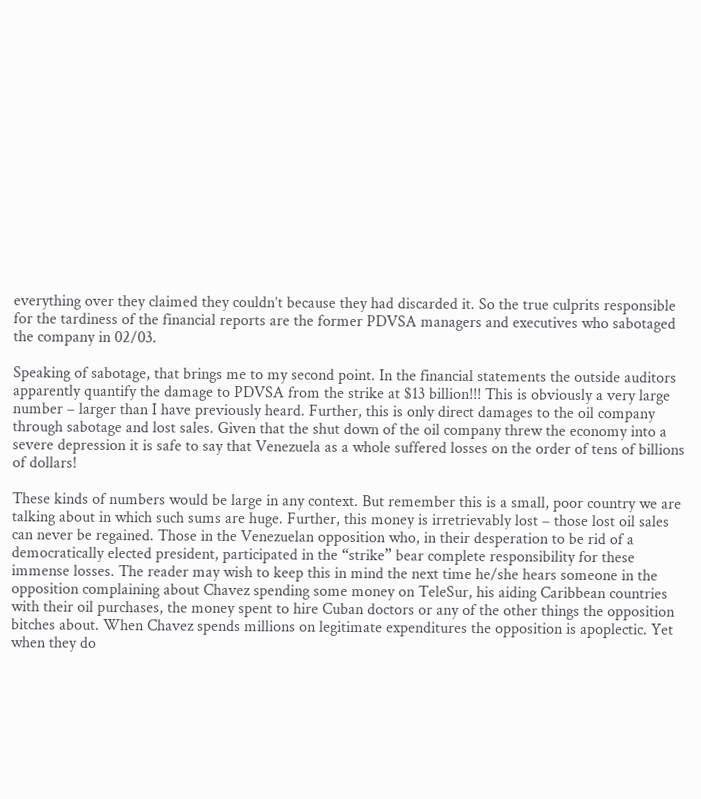everything over they claimed they couldn’t because they had discarded it. So the true culprits responsible for the tardiness of the financial reports are the former PDVSA managers and executives who sabotaged the company in 02/03.

Speaking of sabotage, that brings me to my second point. In the financial statements the outside auditors apparently quantify the damage to PDVSA from the strike at $13 billion!!! This is obviously a very large number – larger than I have previously heard. Further, this is only direct damages to the oil company through sabotage and lost sales. Given that the shut down of the oil company threw the economy into a severe depression it is safe to say that Venezuela as a whole suffered losses on the order of tens of billions of dollars!

These kinds of numbers would be large in any context. But remember this is a small, poor country we are talking about in which such sums are huge. Further, this money is irretrievably lost – those lost oil sales can never be regained. Those in the Venezuelan opposition who, in their desperation to be rid of a democratically elected president, participated in the “strike” bear complete responsibility for these immense losses. The reader may wish to keep this in mind the next time he/she hears someone in the opposition complaining about Chavez spending some money on TeleSur, his aiding Caribbean countries with their oil purchases, the money spent to hire Cuban doctors or any of the other things the opposition bitches about. When Chavez spends millions on legitimate expenditures the opposition is apoplectic. Yet when they do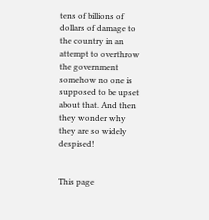tens of billions of dollars of damage to the country in an attempt to overthrow the government somehow no one is supposed to be upset about that. And then they wonder why they are so widely despised!


This page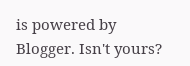is powered by Blogger. Isn't yours?